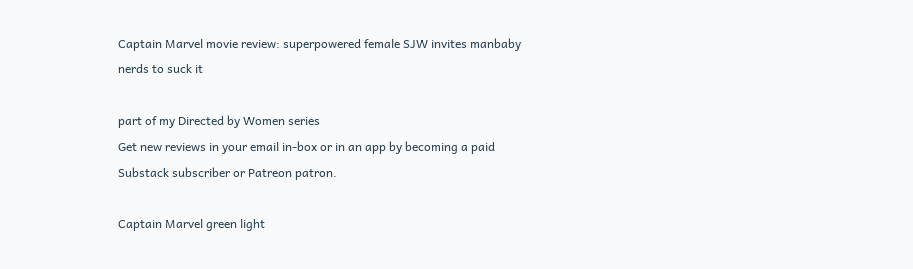Captain Marvel movie review: superpowered female SJW invites manbaby nerds to suck it

part of my Directed by Women series
Get new reviews in your email in-box or in an app by becoming a paid Substack subscriber or Patreon patron.

Captain Marvel green light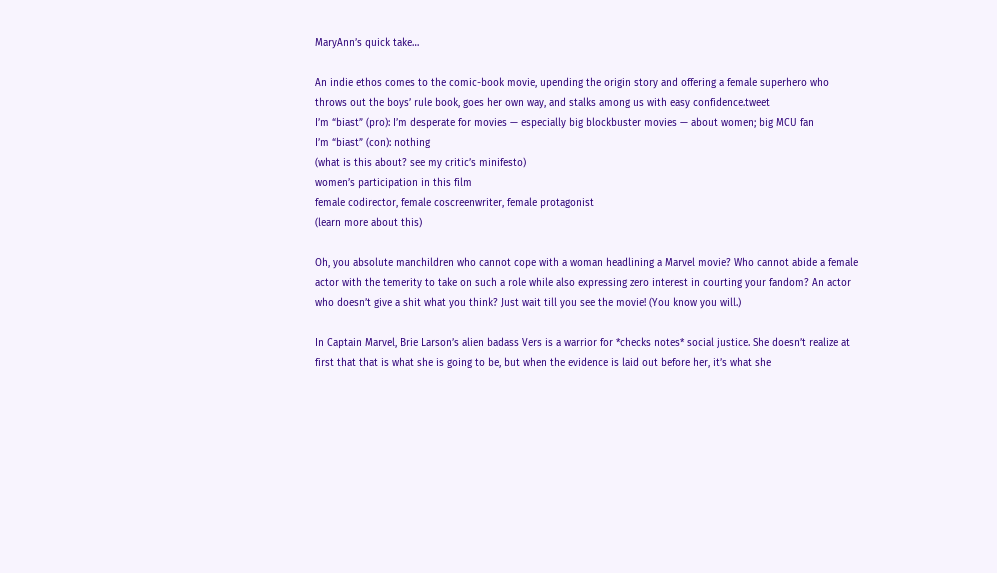MaryAnn’s quick take…

An indie ethos comes to the comic-book movie, upending the origin story and offering a female superhero who throws out the boys’ rule book, goes her own way, and stalks among us with easy confidence.tweet
I’m “biast” (pro): I’m desperate for movies — especially big blockbuster movies — about women; big MCU fan
I’m “biast” (con): nothing
(what is this about? see my critic’s minifesto)
women’s participation in this film
female codirector, female coscreenwriter, female protagonist
(learn more about this)

Oh, you absolute manchildren who cannot cope with a woman headlining a Marvel movie? Who cannot abide a female actor with the temerity to take on such a role while also expressing zero interest in courting your fandom? An actor who doesn’t give a shit what you think? Just wait till you see the movie! (You know you will.)

In Captain Marvel, Brie Larson’s alien badass Vers is a warrior for *checks notes* social justice. She doesn’t realize at first that that is what she is going to be, but when the evidence is laid out before her, it’s what she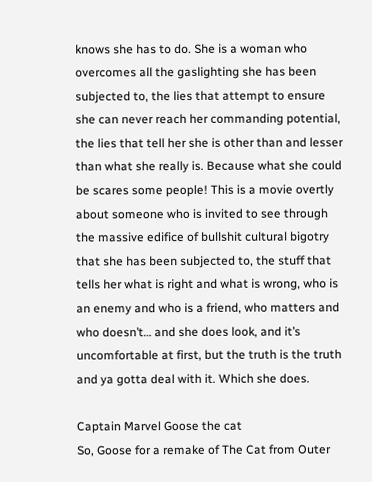knows she has to do. She is a woman who overcomes all the gaslighting she has been subjected to, the lies that attempt to ensure she can never reach her commanding potential, the lies that tell her she is other than and lesser than what she really is. Because what she could be scares some people! This is a movie overtly about someone who is invited to see through the massive edifice of bullshit cultural bigotry that she has been subjected to, the stuff that tells her what is right and what is wrong, who is an enemy and who is a friend, who matters and who doesn’t… and she does look, and it’s uncomfortable at first, but the truth is the truth and ya gotta deal with it. Which she does.

Captain Marvel Goose the cat
So, Goose for a remake of The Cat from Outer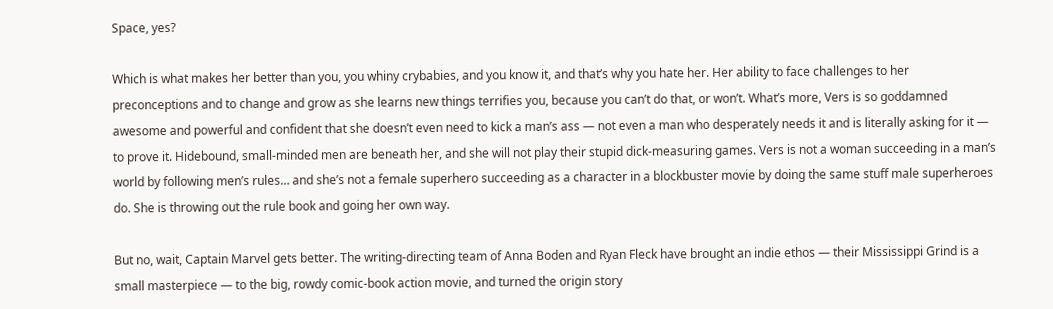Space, yes?

Which is what makes her better than you, you whiny crybabies, and you know it, and that’s why you hate her. Her ability to face challenges to her preconceptions and to change and grow as she learns new things terrifies you, because you can’t do that, or won’t. What’s more, Vers is so goddamned awesome and powerful and confident that she doesn’t even need to kick a man’s ass — not even a man who desperately needs it and is literally asking for it — to prove it. Hidebound, small-minded men are beneath her, and she will not play their stupid dick-measuring games. Vers is not a woman succeeding in a man’s world by following men’s rules… and she’s not a female superhero succeeding as a character in a blockbuster movie by doing the same stuff male superheroes do. She is throwing out the rule book and going her own way.

But no, wait, Captain Marvel gets better. The writing-directing team of Anna Boden and Ryan Fleck have brought an indie ethos — their Mississippi Grind is a small masterpiece — to the big, rowdy comic-book action movie, and turned the origin story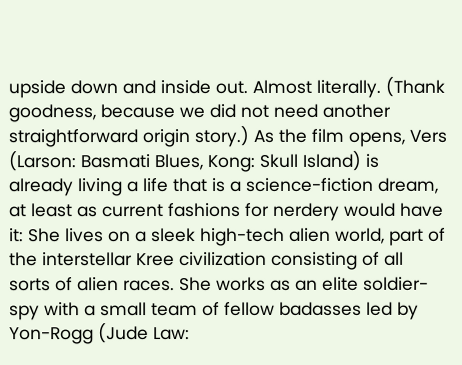upside down and inside out. Almost literally. (Thank goodness, because we did not need another straightforward origin story.) As the film opens, Vers (Larson: Basmati Blues, Kong: Skull Island) is already living a life that is a science-fiction dream, at least as current fashions for nerdery would have it: She lives on a sleek high-tech alien world, part of the interstellar Kree civilization consisting of all sorts of alien races. She works as an elite soldier-spy with a small team of fellow badasses led by Yon-Rogg (Jude Law: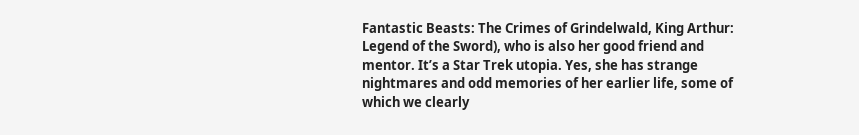Fantastic Beasts: The Crimes of Grindelwald, King Arthur: Legend of the Sword), who is also her good friend and mentor. It’s a Star Trek utopia. Yes, she has strange nightmares and odd memories of her earlier life, some of which we clearly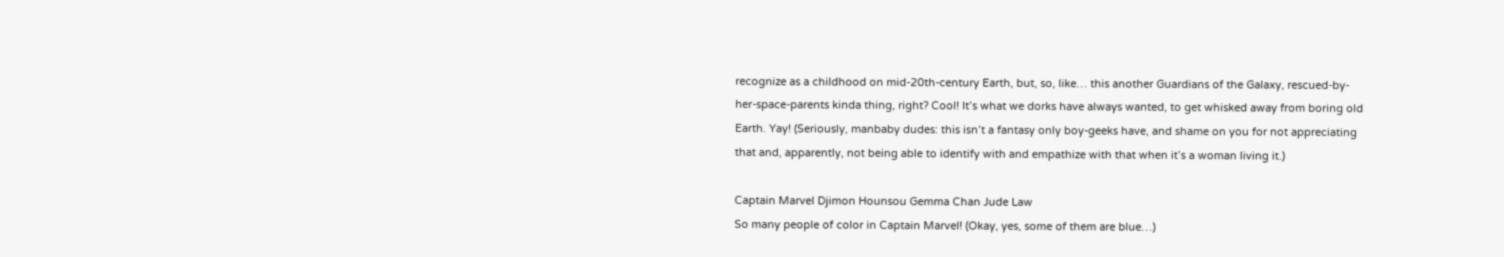recognize as a childhood on mid-20th-century Earth, but, so, like… this another Guardians of the Galaxy, rescued-by-her-space-parents kinda thing, right? Cool! It’s what we dorks have always wanted, to get whisked away from boring old Earth. Yay! (Seriously, manbaby dudes: this isn’t a fantasy only boy-geeks have, and shame on you for not appreciating that and, apparently, not being able to identify with and empathize with that when it’s a woman living it.)

Captain Marvel Djimon Hounsou Gemma Chan Jude Law
So many people of color in Captain Marvel! (Okay, yes, some of them are blue…)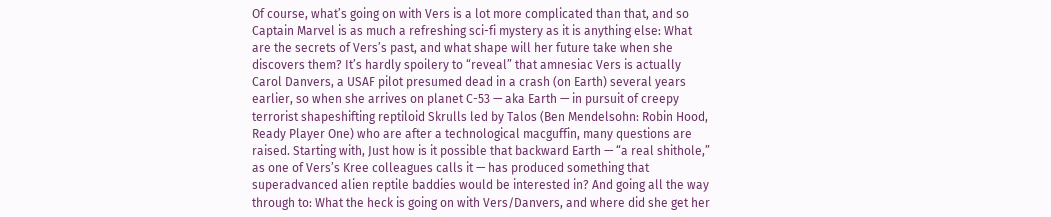Of course, what’s going on with Vers is a lot more complicated than that, and so Captain Marvel is as much a refreshing sci-fi mystery as it is anything else: What are the secrets of Vers’s past, and what shape will her future take when she discovers them? It’s hardly spoilery to “reveal” that amnesiac Vers is actually Carol Danvers, a USAF pilot presumed dead in a crash (on Earth) several years earlier, so when she arrives on planet C-53 — aka Earth — in pursuit of creepy terrorist shapeshifting reptiloid Skrulls led by Talos (Ben Mendelsohn: Robin Hood, Ready Player One) who are after a technological macguffin, many questions are raised. Starting with, Just how is it possible that backward Earth — “a real shithole,” as one of Vers’s Kree colleagues calls it — has produced something that superadvanced alien reptile baddies would be interested in? And going all the way through to: What the heck is going on with Vers/Danvers, and where did she get her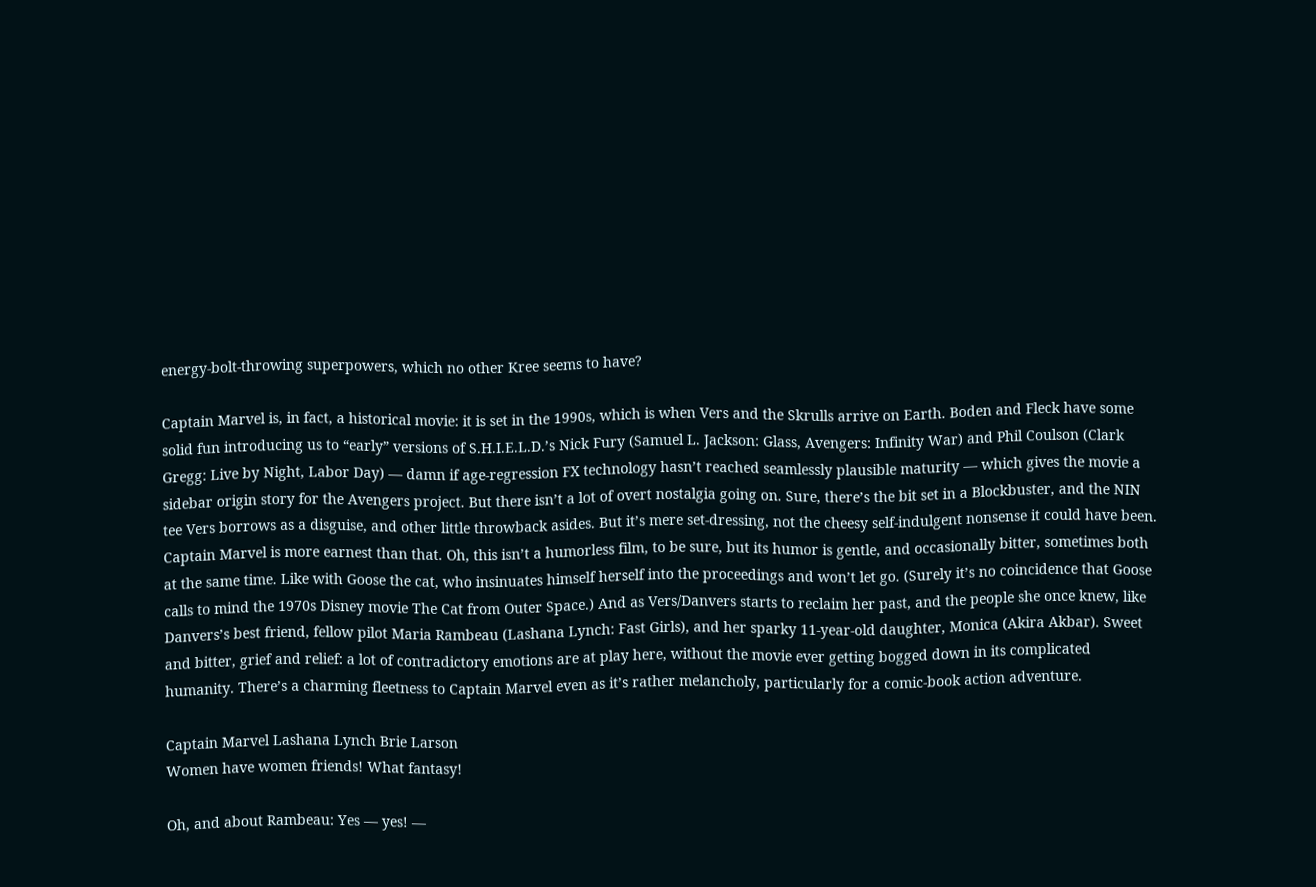energy-bolt-throwing superpowers, which no other Kree seems to have?

Captain Marvel is, in fact, a historical movie: it is set in the 1990s, which is when Vers and the Skrulls arrive on Earth. Boden and Fleck have some solid fun introducing us to “early” versions of S.H.I.E.L.D.’s Nick Fury (Samuel L. Jackson: Glass, Avengers: Infinity War) and Phil Coulson (Clark Gregg: Live by Night, Labor Day) — damn if age-regression FX technology hasn’t reached seamlessly plausible maturity — which gives the movie a sidebar origin story for the Avengers project. But there isn’t a lot of overt nostalgia going on. Sure, there’s the bit set in a Blockbuster, and the NIN tee Vers borrows as a disguise, and other little throwback asides. But it’s mere set-dressing, not the cheesy self-indulgent nonsense it could have been. Captain Marvel is more earnest than that. Oh, this isn’t a humorless film, to be sure, but its humor is gentle, and occasionally bitter, sometimes both at the same time. Like with Goose the cat, who insinuates himself herself into the proceedings and won’t let go. (Surely it’s no coincidence that Goose calls to mind the 1970s Disney movie The Cat from Outer Space.) And as Vers/Danvers starts to reclaim her past, and the people she once knew, like Danvers’s best friend, fellow pilot Maria Rambeau (Lashana Lynch: Fast Girls), and her sparky 11-year-old daughter, Monica (Akira Akbar). Sweet and bitter, grief and relief: a lot of contradictory emotions are at play here, without the movie ever getting bogged down in its complicated humanity. There’s a charming fleetness to Captain Marvel even as it’s rather melancholy, particularly for a comic-book action adventure.

Captain Marvel Lashana Lynch Brie Larson
Women have women friends! What fantasy!

Oh, and about Rambeau: Yes — yes! —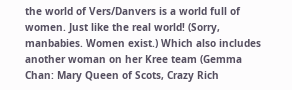the world of Vers/Danvers is a world full of women. Just like the real world! (Sorry, manbabies. Women exist.) Which also includes another woman on her Kree team (Gemma Chan: Mary Queen of Scots, Crazy Rich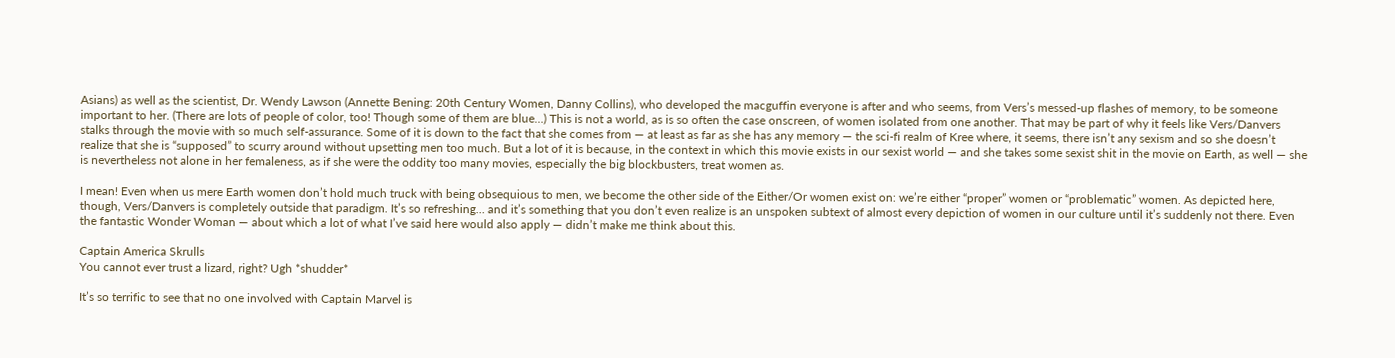Asians) as well as the scientist, Dr. Wendy Lawson (Annette Bening: 20th Century Women, Danny Collins), who developed the macguffin everyone is after and who seems, from Vers’s messed-up flashes of memory, to be someone important to her. (There are lots of people of color, too! Though some of them are blue…) This is not a world, as is so often the case onscreen, of women isolated from one another. That may be part of why it feels like Vers/Danvers stalks through the movie with so much self-assurance. Some of it is down to the fact that she comes from — at least as far as she has any memory — the sci-fi realm of Kree where, it seems, there isn’t any sexism and so she doesn’t realize that she is “supposed” to scurry around without upsetting men too much. But a lot of it is because, in the context in which this movie exists in our sexist world — and she takes some sexist shit in the movie on Earth, as well — she is nevertheless not alone in her femaleness, as if she were the oddity too many movies, especially the big blockbusters, treat women as.

I mean! Even when us mere Earth women don’t hold much truck with being obsequious to men, we become the other side of the Either/Or women exist on: we’re either “proper” women or “problematic” women. As depicted here, though, Vers/Danvers is completely outside that paradigm. It’s so refreshing… and it’s something that you don’t even realize is an unspoken subtext of almost every depiction of women in our culture until it’s suddenly not there. Even the fantastic Wonder Woman — about which a lot of what I’ve said here would also apply — didn’t make me think about this.

Captain America Skrulls
You cannot ever trust a lizard, right? Ugh *shudder*

It’s so terrific to see that no one involved with Captain Marvel is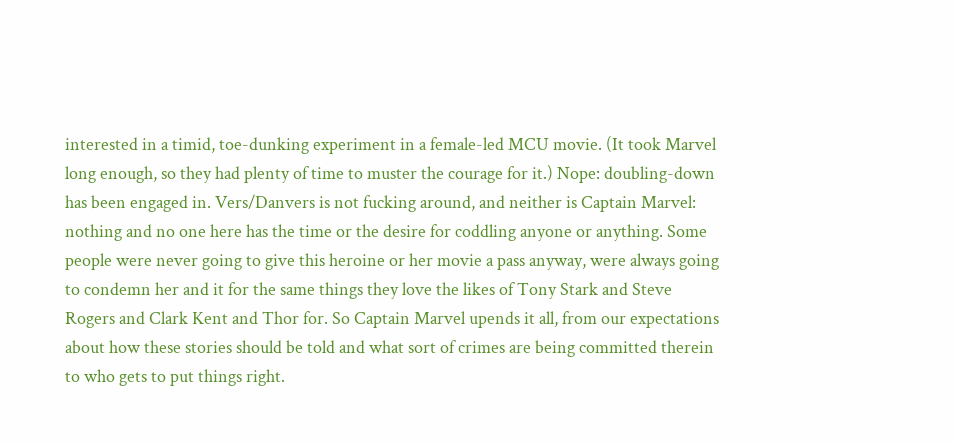interested in a timid, toe-dunking experiment in a female-led MCU movie. (It took Marvel long enough, so they had plenty of time to muster the courage for it.) Nope: doubling-down has been engaged in. Vers/Danvers is not fucking around, and neither is Captain Marvel: nothing and no one here has the time or the desire for coddling anyone or anything. Some people were never going to give this heroine or her movie a pass anyway, were always going to condemn her and it for the same things they love the likes of Tony Stark and Steve Rogers and Clark Kent and Thor for. So Captain Marvel upends it all, from our expectations about how these stories should be told and what sort of crimes are being committed therein to who gets to put things right.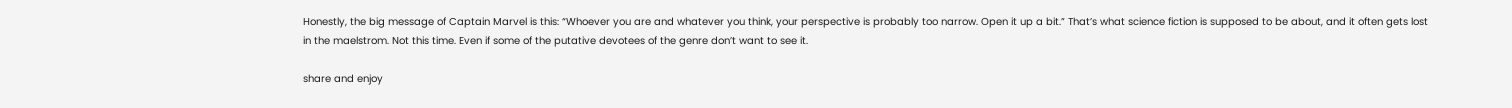Honestly, the big message of Captain Marvel is this: “Whoever you are and whatever you think, your perspective is probably too narrow. Open it up a bit.” That’s what science fiction is supposed to be about, and it often gets lost in the maelstrom. Not this time. Even if some of the putative devotees of the genre don’t want to see it.

share and enjoy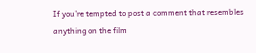If you’re tempted to post a comment that resembles anything on the film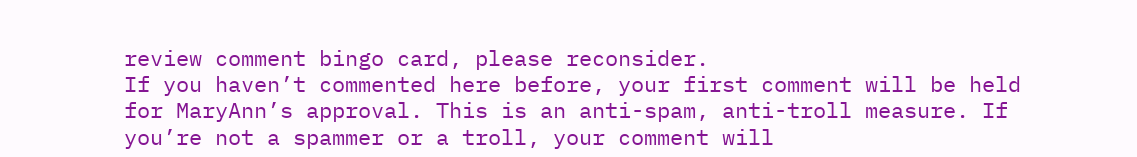review comment bingo card, please reconsider.
If you haven’t commented here before, your first comment will be held for MaryAnn’s approval. This is an anti-spam, anti-troll measure. If you’re not a spammer or a troll, your comment will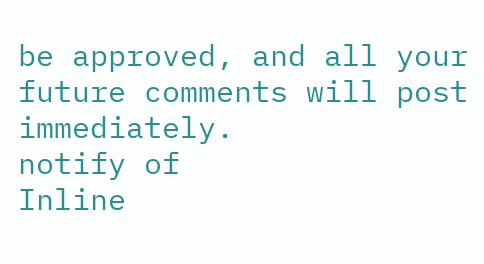be approved, and all your future comments will post immediately.
notify of
Inline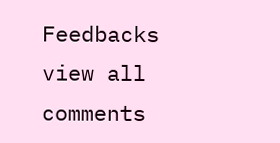Feedbacks
view all comments